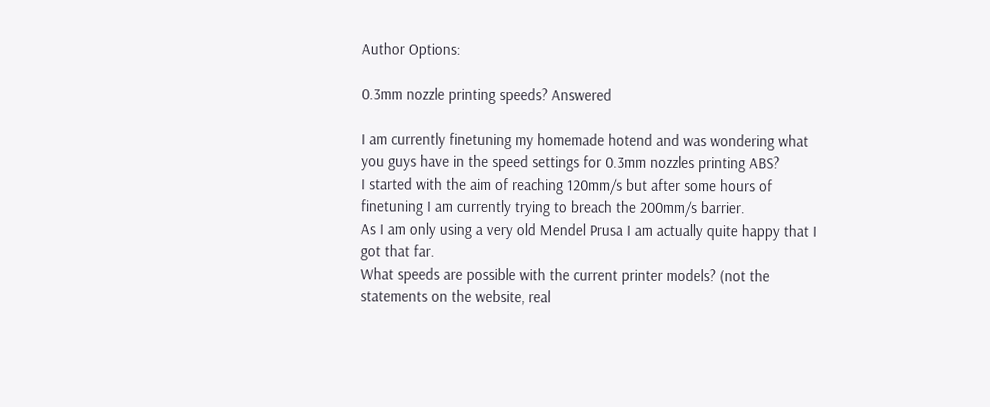Author Options:

0.3mm nozzle printing speeds? Answered

I am currently finetuning my homemade hotend and was wondering what you guys have in the speed settings for 0.3mm nozzles printing ABS?
I started with the aim of reaching 120mm/s but after some hours of finetuning I am currently trying to breach the 200mm/s barrier.
As I am only using a very old Mendel Prusa I am actually quite happy that I got that far.
What speeds are possible with the current printer models? (not the statements on the website, real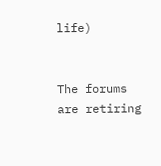life)


The forums are retiring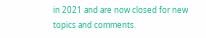in 2021 and are now closed for new topics and comments.